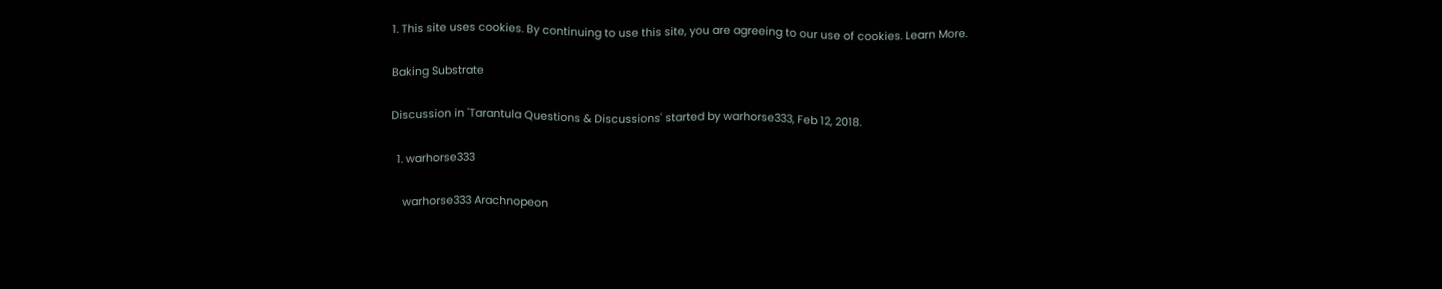1. This site uses cookies. By continuing to use this site, you are agreeing to our use of cookies. Learn More.

Baking Substrate

Discussion in 'Tarantula Questions & Discussions' started by warhorse333, Feb 12, 2018.

  1. warhorse333

    warhorse333 Arachnopeon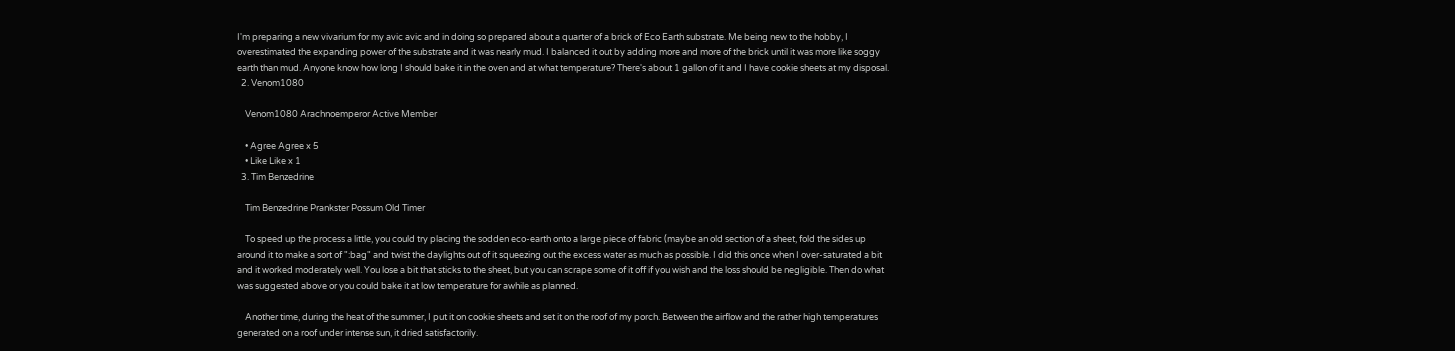I'm preparing a new vivarium for my avic avic and in doing so prepared about a quarter of a brick of Eco Earth substrate. Me being new to the hobby, I overestimated the expanding power of the substrate and it was nearly mud. I balanced it out by adding more and more of the brick until it was more like soggy earth than mud. Anyone know how long I should bake it in the oven and at what temperature? There's about 1 gallon of it and I have cookie sheets at my disposal.
  2. Venom1080

    Venom1080 Arachnoemperor Active Member

    • Agree Agree x 5
    • Like Like x 1
  3. Tim Benzedrine

    Tim Benzedrine Prankster Possum Old Timer

    To speed up the process a little, you could try placing the sodden eco-earth onto a large piece of fabric (maybe an old section of a sheet, fold the sides up around it to make a sort of ":bag" and twist the daylights out of it squeezing out the excess water as much as possible. I did this once when I over-saturated a bit and it worked moderately well. You lose a bit that sticks to the sheet, but you can scrape some of it off if you wish and the loss should be negligible. Then do what was suggested above or you could bake it at low temperature for awhile as planned.

    Another time, during the heat of the summer, I put it on cookie sheets and set it on the roof of my porch. Between the airflow and the rather high temperatures generated on a roof under intense sun, it dried satisfactorily.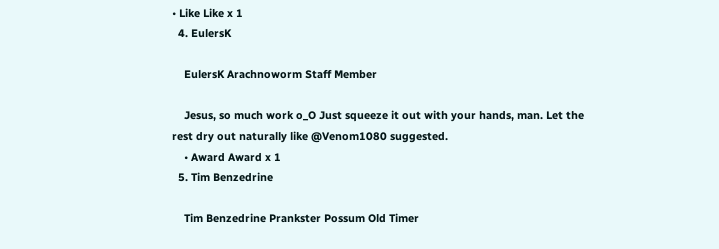• Like Like x 1
  4. EulersK

    EulersK Arachnoworm Staff Member

    Jesus, so much work o_O Just squeeze it out with your hands, man. Let the rest dry out naturally like @Venom1080 suggested.
    • Award Award x 1
  5. Tim Benzedrine

    Tim Benzedrine Prankster Possum Old Timer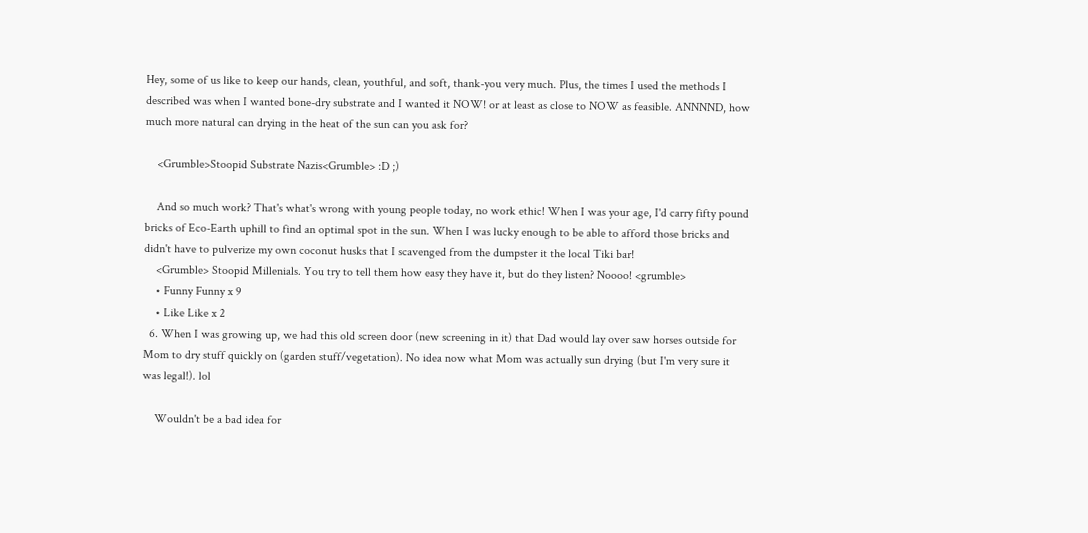Hey, some of us like to keep our hands, clean, youthful, and soft, thank-you very much. Plus, the times I used the methods I described was when I wanted bone-dry substrate and I wanted it NOW! or at least as close to NOW as feasible. ANNNND, how much more natural can drying in the heat of the sun can you ask for?

    <Grumble>Stoopid Substrate Nazis<Grumble> :D ;)

    And so much work? That's what's wrong with young people today, no work ethic! When I was your age, I'd carry fifty pound bricks of Eco-Earth uphill to find an optimal spot in the sun. When I was lucky enough to be able to afford those bricks and didn't have to pulverize my own coconut husks that I scavenged from the dumpster it the local Tiki bar!
    <Grumble> Stoopid Millenials. You try to tell them how easy they have it, but do they listen? Noooo! <grumble>
    • Funny Funny x 9
    • Like Like x 2
  6. When I was growing up, we had this old screen door (new screening in it) that Dad would lay over saw horses outside for Mom to dry stuff quickly on (garden stuff/vegetation). No idea now what Mom was actually sun drying (but I'm very sure it was legal!). lol

    Wouldn't be a bad idea for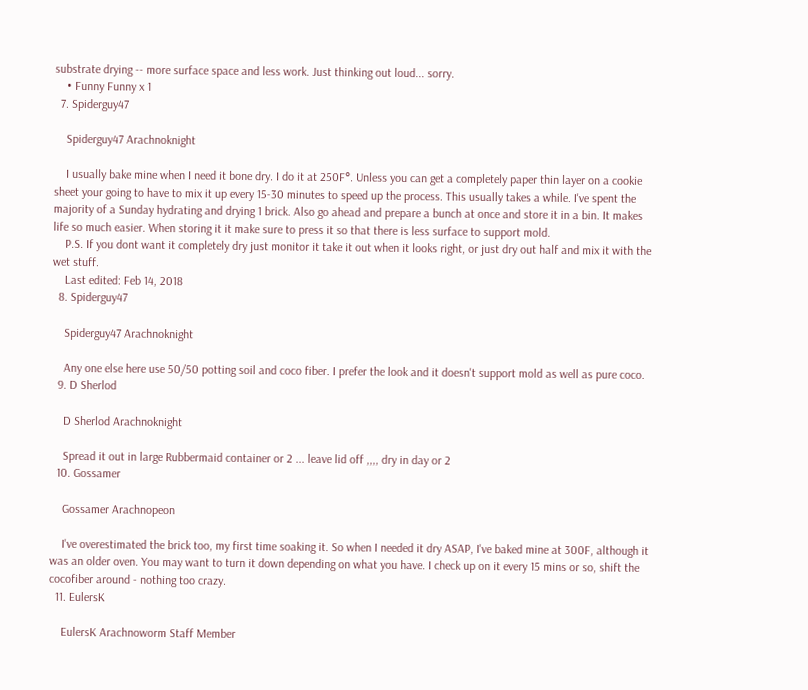substrate drying -- more surface space and less work. Just thinking out loud... sorry.
    • Funny Funny x 1
  7. Spiderguy47

    Spiderguy47 Arachnoknight

    I usually bake mine when I need it bone dry. I do it at 250F°. Unless you can get a completely paper thin layer on a cookie sheet your going to have to mix it up every 15-30 minutes to speed up the process. This usually takes a while. I've spent the majority of a Sunday hydrating and drying 1 brick. Also go ahead and prepare a bunch at once and store it in a bin. It makes life so much easier. When storing it it make sure to press it so that there is less surface to support mold.
    P.S. If you dont want it completely dry just monitor it take it out when it looks right, or just dry out half and mix it with the wet stuff.
    Last edited: Feb 14, 2018
  8. Spiderguy47

    Spiderguy47 Arachnoknight

    Any one else here use 50/50 potting soil and coco fiber. I prefer the look and it doesn't support mold as well as pure coco.
  9. D Sherlod

    D Sherlod Arachnoknight

    Spread it out in large Rubbermaid container or 2 ... leave lid off ,,,, dry in day or 2
  10. Gossamer

    Gossamer Arachnopeon

    I've overestimated the brick too, my first time soaking it. So when I needed it dry ASAP, I've baked mine at 300F, although it was an older oven. You may want to turn it down depending on what you have. I check up on it every 15 mins or so, shift the cocofiber around - nothing too crazy.
  11. EulersK

    EulersK Arachnoworm Staff Member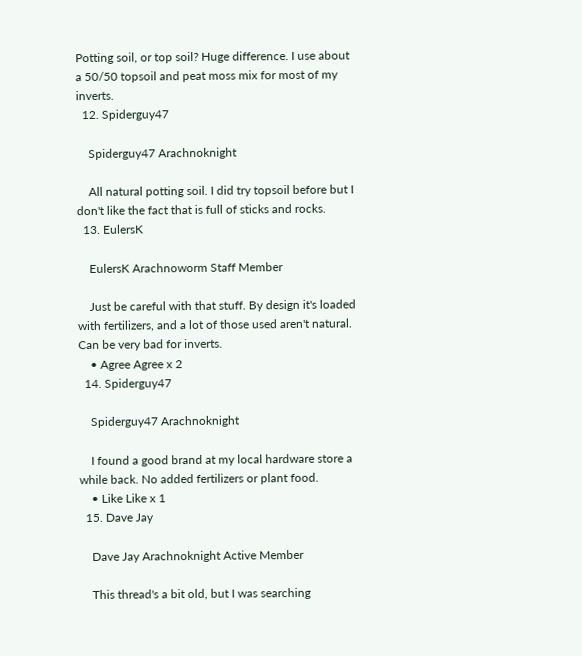Potting soil, or top soil? Huge difference. I use about a 50/50 topsoil and peat moss mix for most of my inverts.
  12. Spiderguy47

    Spiderguy47 Arachnoknight

    All natural potting soil. I did try topsoil before but I don't like the fact that is full of sticks and rocks.
  13. EulersK

    EulersK Arachnoworm Staff Member

    Just be careful with that stuff. By design it's loaded with fertilizers, and a lot of those used aren't natural. Can be very bad for inverts.
    • Agree Agree x 2
  14. Spiderguy47

    Spiderguy47 Arachnoknight

    I found a good brand at my local hardware store a while back. No added fertilizers or plant food.
    • Like Like x 1
  15. Dave Jay

    Dave Jay Arachnoknight Active Member

    This thread's a bit old, but I was searching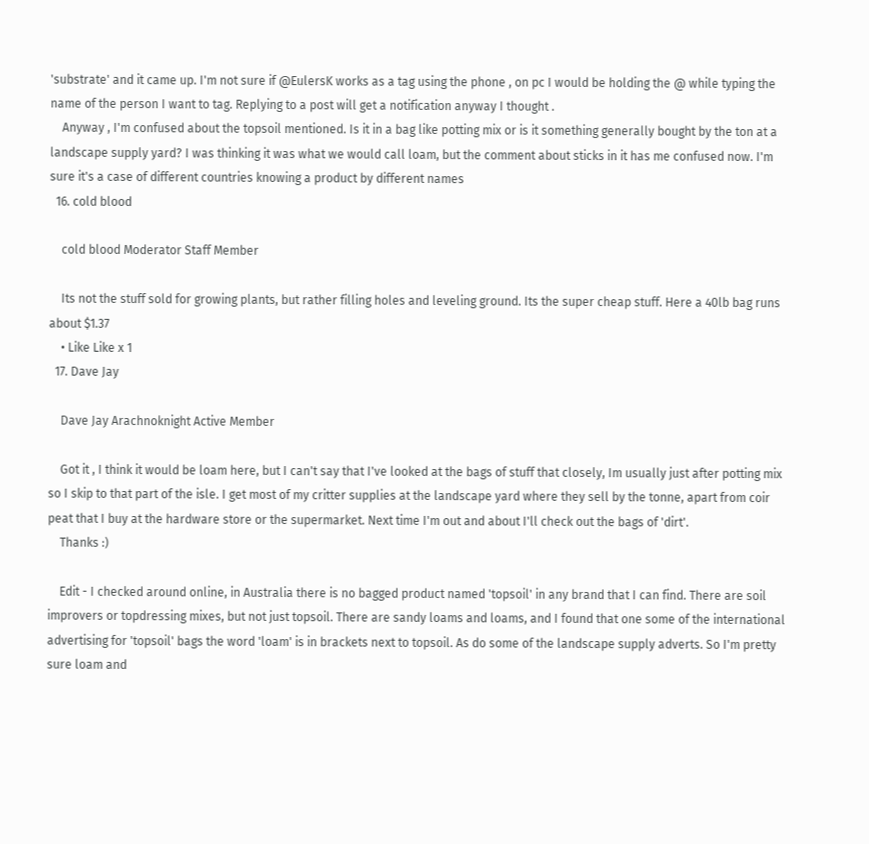'substrate' and it came up. I'm not sure if @EulersK works as a tag using the phone , on pc I would be holding the @ while typing the name of the person I want to tag. Replying to a post will get a notification anyway I thought .
    Anyway , I'm confused about the topsoil mentioned. Is it in a bag like potting mix or is it something generally bought by the ton at a landscape supply yard? I was thinking it was what we would call loam, but the comment about sticks in it has me confused now. I'm sure it's a case of different countries knowing a product by different names
  16. cold blood

    cold blood Moderator Staff Member

    Its not the stuff sold for growing plants, but rather filling holes and leveling ground. Its the super cheap stuff. Here a 40lb bag runs about $1.37
    • Like Like x 1
  17. Dave Jay

    Dave Jay Arachnoknight Active Member

    Got it , I think it would be loam here, but I can't say that I've looked at the bags of stuff that closely, Im usually just after potting mix so I skip to that part of the isle. I get most of my critter supplies at the landscape yard where they sell by the tonne, apart from coir peat that I buy at the hardware store or the supermarket. Next time I'm out and about I'll check out the bags of 'dirt'.
    Thanks :)

    Edit - I checked around online, in Australia there is no bagged product named 'topsoil' in any brand that I can find. There are soil improvers or topdressing mixes, but not just topsoil. There are sandy loams and loams, and I found that one some of the international advertising for 'topsoil' bags the word 'loam' is in brackets next to topsoil. As do some of the landscape supply adverts. So I'm pretty sure loam and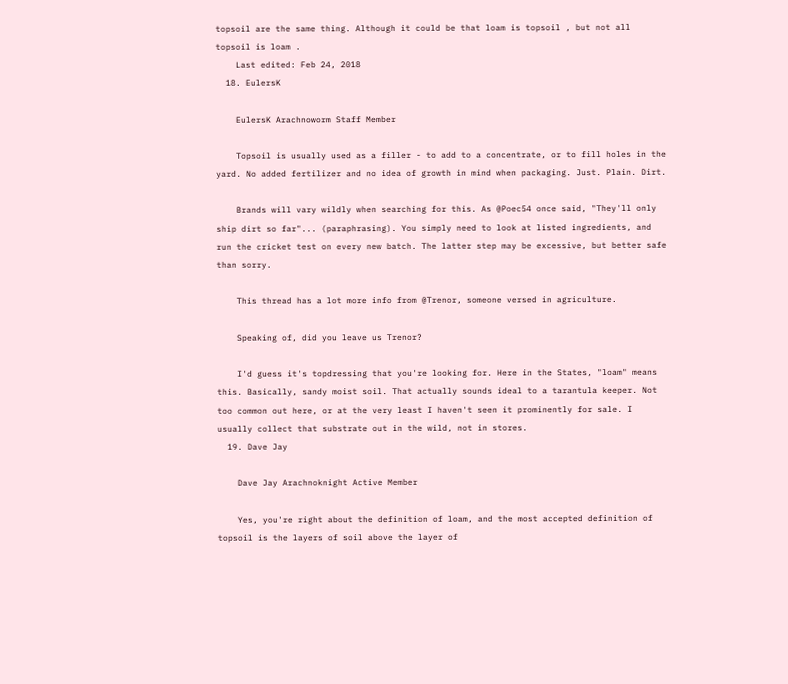topsoil are the same thing. Although it could be that loam is topsoil , but not all topsoil is loam .
    Last edited: Feb 24, 2018
  18. EulersK

    EulersK Arachnoworm Staff Member

    Topsoil is usually used as a filler - to add to a concentrate, or to fill holes in the yard. No added fertilizer and no idea of growth in mind when packaging. Just. Plain. Dirt.

    Brands will vary wildly when searching for this. As @Poec54 once said, "They'll only ship dirt so far"... (paraphrasing). You simply need to look at listed ingredients, and run the cricket test on every new batch. The latter step may be excessive, but better safe than sorry.

    This thread has a lot more info from @Trenor, someone versed in agriculture.

    Speaking of, did you leave us Trenor?

    I'd guess it's topdressing that you're looking for. Here in the States, "loam" means this. Basically, sandy moist soil. That actually sounds ideal to a tarantula keeper. Not too common out here, or at the very least I haven't seen it prominently for sale. I usually collect that substrate out in the wild, not in stores.
  19. Dave Jay

    Dave Jay Arachnoknight Active Member

    Yes, you're right about the definition of loam, and the most accepted definition of topsoil is the layers of soil above the layer of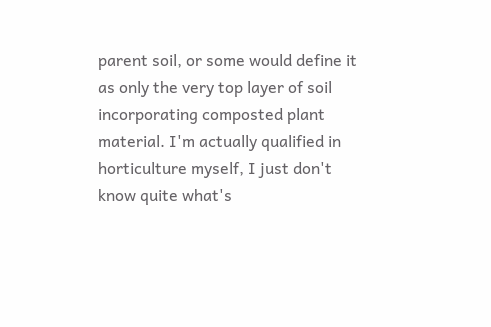parent soil, or some would define it as only the very top layer of soil incorporating composted plant material. I'm actually qualified in horticulture myself, I just don't know quite what's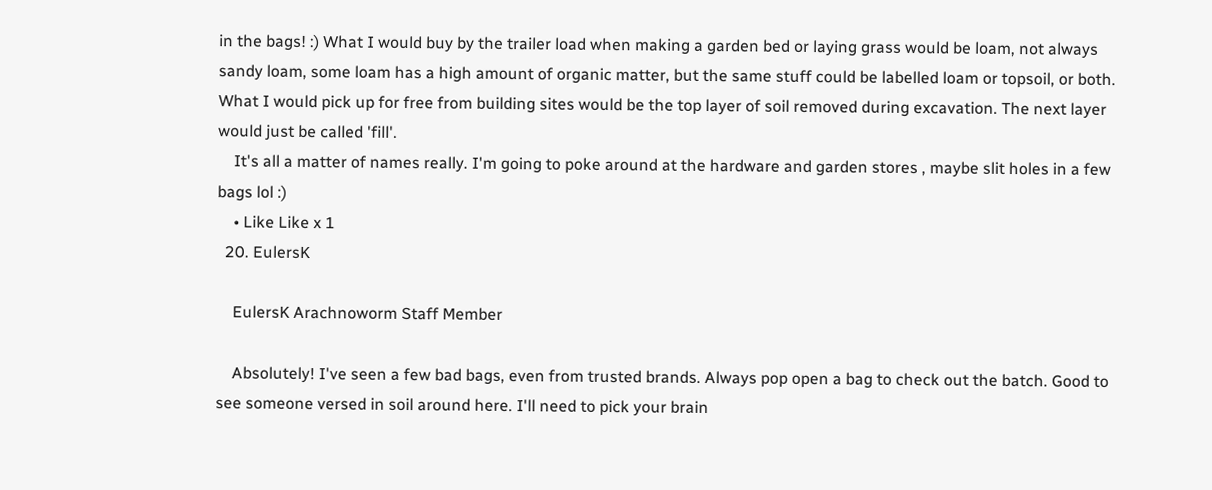in the bags! :) What I would buy by the trailer load when making a garden bed or laying grass would be loam, not always sandy loam, some loam has a high amount of organic matter, but the same stuff could be labelled loam or topsoil, or both. What I would pick up for free from building sites would be the top layer of soil removed during excavation. The next layer would just be called 'fill'.
    It's all a matter of names really. I'm going to poke around at the hardware and garden stores , maybe slit holes in a few bags lol :)
    • Like Like x 1
  20. EulersK

    EulersK Arachnoworm Staff Member

    Absolutely! I've seen a few bad bags, even from trusted brands. Always pop open a bag to check out the batch. Good to see someone versed in soil around here. I'll need to pick your brain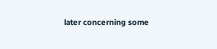later concerning some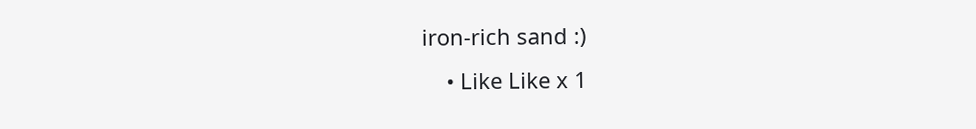iron-rich sand :)
    • Like Like x 1